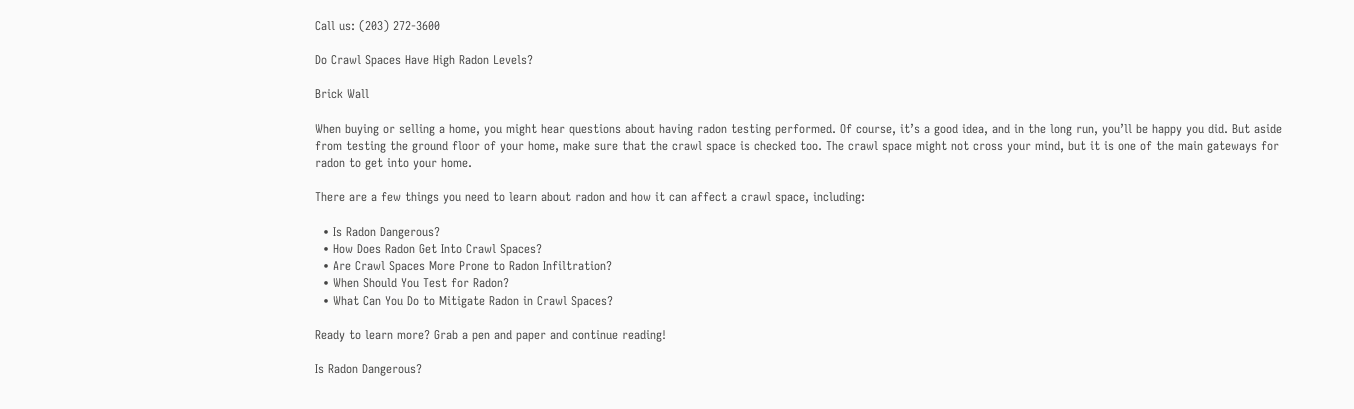Call us: (203) 272-3600

Do Crawl Spaces Have High Radon Levels?

Brick Wall

When buying or selling a home, you might hear questions about having radon testing performed. Of course, it’s a good idea, and in the long run, you’ll be happy you did. But aside from testing the ground floor of your home, make sure that the crawl space is checked too. The crawl space might not cross your mind, but it is one of the main gateways for radon to get into your home.

There are a few things you need to learn about radon and how it can affect a crawl space, including:

  • Is Radon Dangerous?
  • How Does Radon Get Into Crawl Spaces?
  • Are Crawl Spaces More Prone to Radon Infiltration?
  • When Should You Test for Radon?
  • What Can You Do to Mitigate Radon in Crawl Spaces?

Ready to learn more? Grab a pen and paper and continue reading!

Is Radon Dangerous?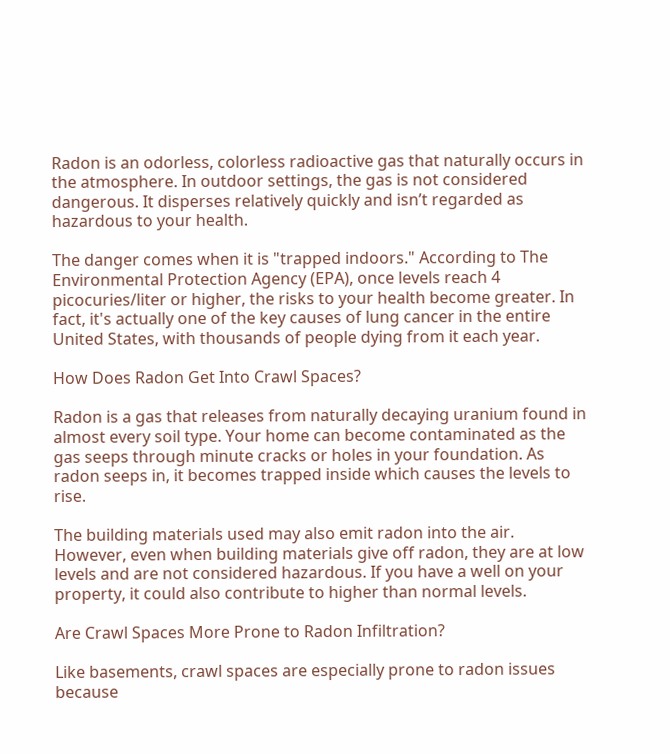Radon is an odorless, colorless radioactive gas that naturally occurs in the atmosphere. In outdoor settings, the gas is not considered dangerous. It disperses relatively quickly and isn’t regarded as hazardous to your health.

The danger comes when it is "trapped indoors." According to The Environmental Protection Agency (EPA), once levels reach 4 picocuries/liter or higher, the risks to your health become greater. In fact, it's actually one of the key causes of lung cancer in the entire United States, with thousands of people dying from it each year.

How Does Radon Get Into Crawl Spaces?

Radon is a gas that releases from naturally decaying uranium found in almost every soil type. Your home can become contaminated as the gas seeps through minute cracks or holes in your foundation. As radon seeps in, it becomes trapped inside which causes the levels to rise.

The building materials used may also emit radon into the air. However, even when building materials give off radon, they are at low levels and are not considered hazardous. If you have a well on your property, it could also contribute to higher than normal levels.

Are Crawl Spaces More Prone to Radon Infiltration?

Like basements, crawl spaces are especially prone to radon issues because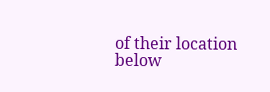of their location below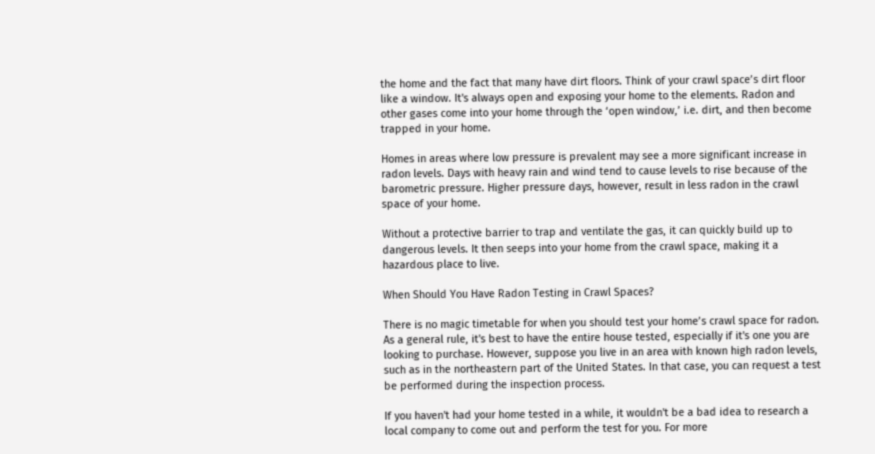the home and the fact that many have dirt floors. Think of your crawl space’s dirt floor like a window. It's always open and exposing your home to the elements. Radon and other gases come into your home through the ‘open window,’ i.e. dirt, and then become trapped in your home.

Homes in areas where low pressure is prevalent may see a more significant increase in radon levels. Days with heavy rain and wind tend to cause levels to rise because of the barometric pressure. Higher pressure days, however, result in less radon in the crawl space of your home.

Without a protective barrier to trap and ventilate the gas, it can quickly build up to dangerous levels. It then seeps into your home from the crawl space, making it a hazardous place to live.

When Should You Have Radon Testing in Crawl Spaces?

There is no magic timetable for when you should test your home’s crawl space for radon. As a general rule, it's best to have the entire house tested, especially if it's one you are looking to purchase. However, suppose you live in an area with known high radon levels, such as in the northeastern part of the United States. In that case, you can request a test be performed during the inspection process.

If you haven't had your home tested in a while, it wouldn't be a bad idea to research a local company to come out and perform the test for you. For more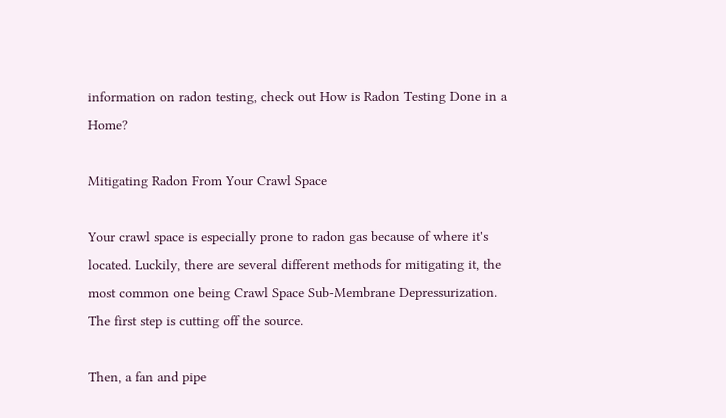information on radon testing, check out How is Radon Testing Done in a Home?

Mitigating Radon From Your Crawl Space

Your crawl space is especially prone to radon gas because of where it's located. Luckily, there are several different methods for mitigating it, the most common one being Crawl Space Sub-Membrane Depressurization. The first step is cutting off the source.

Then, a fan and pipe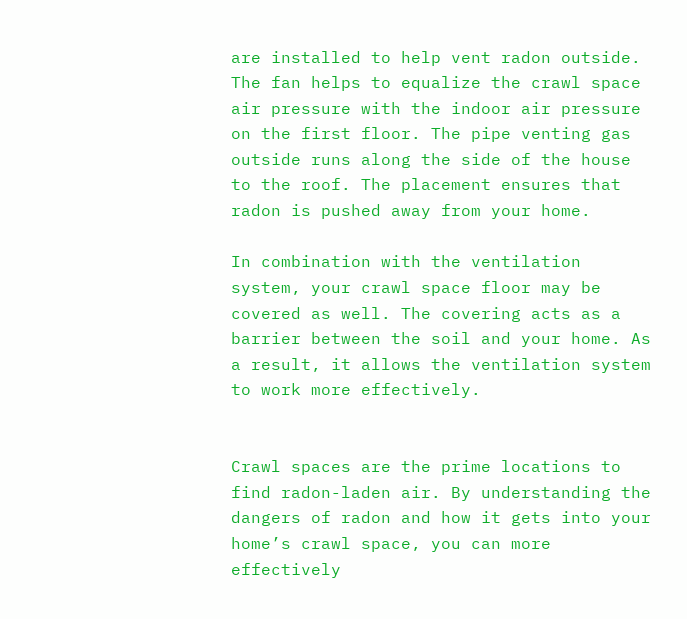are installed to help vent radon outside. The fan helps to equalize the crawl space air pressure with the indoor air pressure on the first floor. The pipe venting gas outside runs along the side of the house to the roof. The placement ensures that radon is pushed away from your home.

In combination with the ventilation system, your crawl space floor may be covered as well. The covering acts as a barrier between the soil and your home. As a result, it allows the ventilation system to work more effectively.


Crawl spaces are the prime locations to find radon-laden air. By understanding the dangers of radon and how it gets into your home’s crawl space, you can more effectively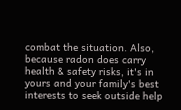combat the situation. Also, because radon does carry health & safety risks, it's in yours and your family's best interests to seek outside help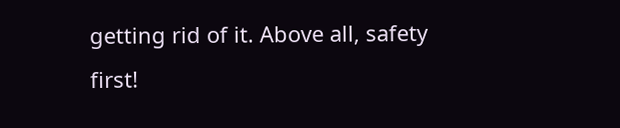getting rid of it. Above all, safety first!